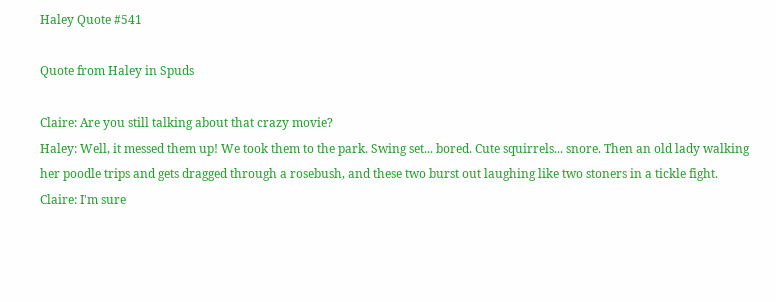Haley Quote #541

Quote from Haley in Spuds

Claire: Are you still talking about that crazy movie?
Haley: Well, it messed them up! We took them to the park. Swing set... bored. Cute squirrels... snore. Then an old lady walking her poodle trips and gets dragged through a rosebush, and these two burst out laughing like two stoners in a tickle fight.
Claire: I'm sure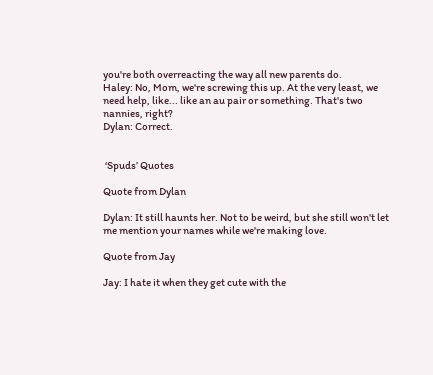you're both overreacting the way all new parents do.
Haley: No, Mom, we're screwing this up. At the very least, we need help, like... like an au pair or something. That's two nannies, right?
Dylan: Correct.


 ‘Spuds’ Quotes

Quote from Dylan

Dylan: It still haunts her. Not to be weird, but she still won't let me mention your names while we're making love.

Quote from Jay

Jay: I hate it when they get cute with the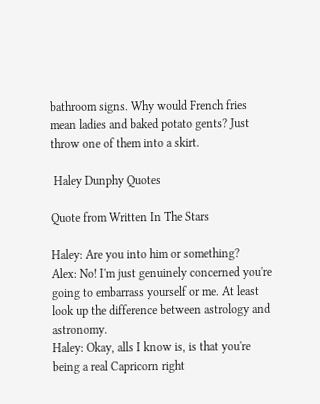bathroom signs. Why would French fries mean ladies and baked potato gents? Just throw one of them into a skirt.

 Haley Dunphy Quotes

Quote from Written In The Stars

Haley: Are you into him or something?
Alex: No! I'm just genuinely concerned you're going to embarrass yourself or me. At least look up the difference between astrology and astronomy.
Haley: Okay, alls I know is, is that you're being a real Capricorn right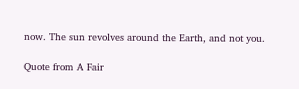now. The sun revolves around the Earth, and not you.

Quote from A Fair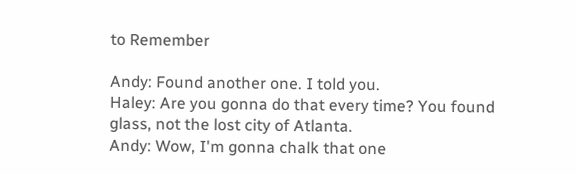to Remember

Andy: Found another one. I told you.
Haley: Are you gonna do that every time? You found glass, not the lost city of Atlanta.
Andy: Wow, I'm gonna chalk that one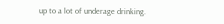up to a lot of underage drinking.